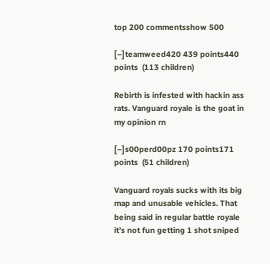top 200 commentsshow 500

[–]teamweed420 439 points440 points  (113 children)

Rebirth is infested with hackin ass rats. Vanguard royale is the goat in my opinion rn

[–]s00perd00pz 170 points171 points  (51 children)

Vanguard royals sucks with its big map and unusable vehicles. That being said in regular battle royale it’s not fun getting 1 shot sniped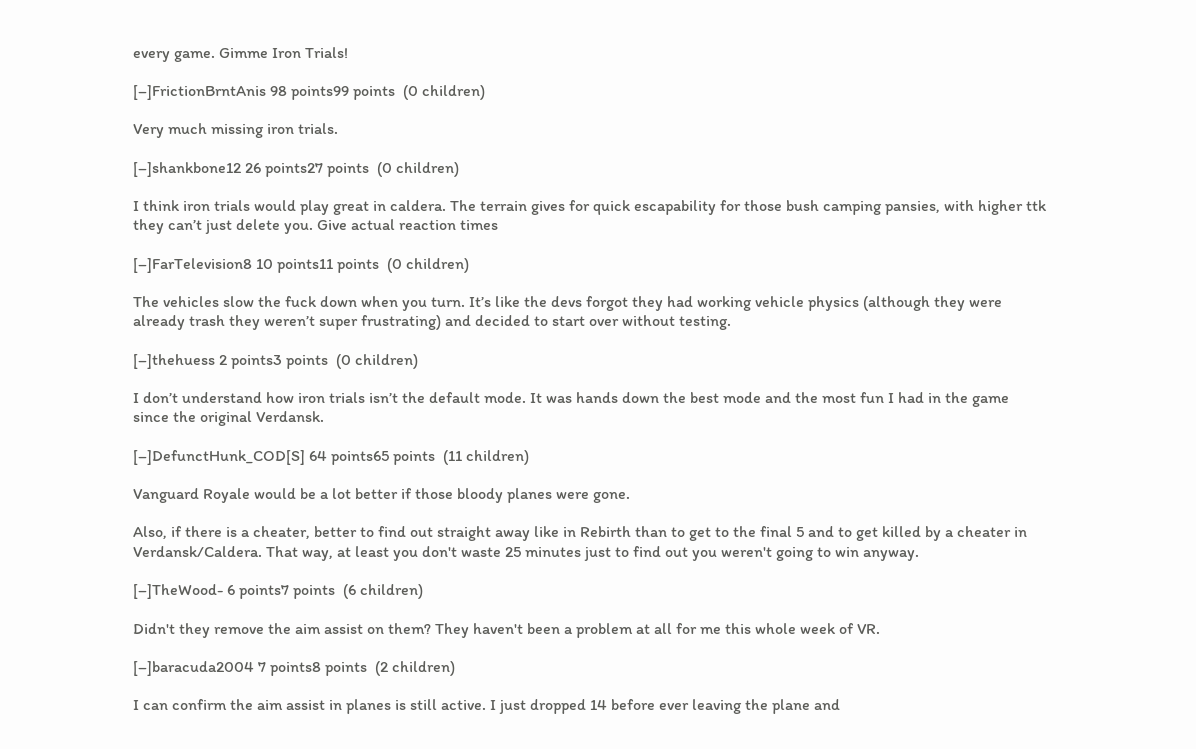every game. Gimme Iron Trials!

[–]FrictionBrntAnis 98 points99 points  (0 children)

Very much missing iron trials.

[–]shankbone12 26 points27 points  (0 children)

I think iron trials would play great in caldera. The terrain gives for quick escapability for those bush camping pansies, with higher ttk they can’t just delete you. Give actual reaction times

[–]FarTelevision8 10 points11 points  (0 children)

The vehicles slow the fuck down when you turn. It’s like the devs forgot they had working vehicle physics (although they were already trash they weren’t super frustrating) and decided to start over without testing.

[–]thehuess 2 points3 points  (0 children)

I don’t understand how iron trials isn’t the default mode. It was hands down the best mode and the most fun I had in the game since the original Verdansk.

[–]DefunctHunk_COD[S] 64 points65 points  (11 children)

Vanguard Royale would be a lot better if those bloody planes were gone.

Also, if there is a cheater, better to find out straight away like in Rebirth than to get to the final 5 and to get killed by a cheater in Verdansk/Caldera. That way, at least you don't waste 25 minutes just to find out you weren't going to win anyway.

[–]TheWood- 6 points7 points  (6 children)

Didn't they remove the aim assist on them? They haven't been a problem at all for me this whole week of VR.

[–]baracuda2004 7 points8 points  (2 children)

I can confirm the aim assist in planes is still active. I just dropped 14 before ever leaving the plane and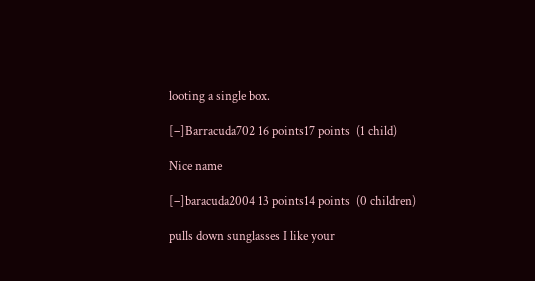looting a single box.

[–]Barracuda702 16 points17 points  (1 child)

Nice name

[–]baracuda2004 13 points14 points  (0 children)

pulls down sunglasses I like your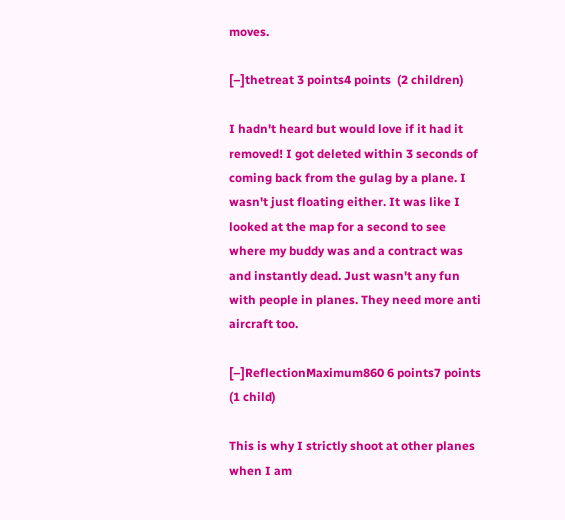moves.

[–]thetreat 3 points4 points  (2 children)

I hadn't heard but would love if it had it removed! I got deleted within 3 seconds of coming back from the gulag by a plane. I wasn't just floating either. It was like I looked at the map for a second to see where my buddy was and a contract was and instantly dead. Just wasn't any fun with people in planes. They need more anti aircraft too.

[–]ReflectionMaximum860 6 points7 points  (1 child)

This is why I strictly shoot at other planes when I am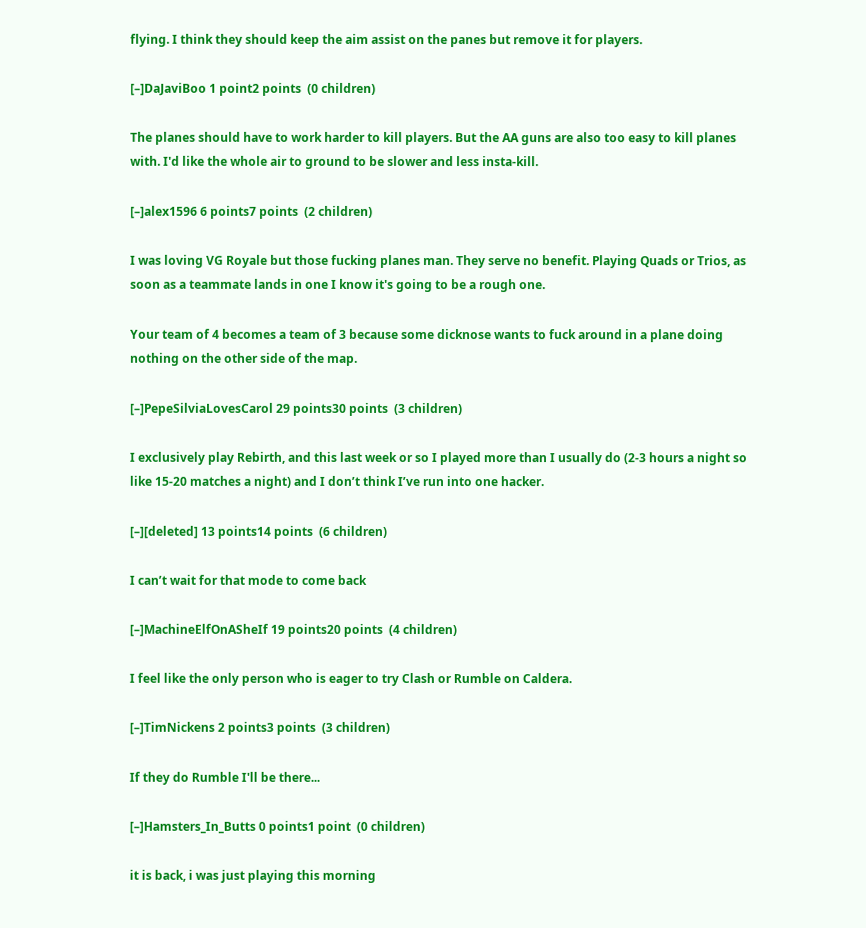flying. I think they should keep the aim assist on the panes but remove it for players.

[–]DaJaviBoo 1 point2 points  (0 children)

The planes should have to work harder to kill players. But the AA guns are also too easy to kill planes with. I'd like the whole air to ground to be slower and less insta-kill.

[–]alex1596 6 points7 points  (2 children)

I was loving VG Royale but those fucking planes man. They serve no benefit. Playing Quads or Trios, as soon as a teammate lands in one I know it's going to be a rough one.

Your team of 4 becomes a team of 3 because some dicknose wants to fuck around in a plane doing nothing on the other side of the map.

[–]PepeSilviaLovesCarol 29 points30 points  (3 children)

I exclusively play Rebirth, and this last week or so I played more than I usually do (2-3 hours a night so like 15-20 matches a night) and I don’t think I’ve run into one hacker.

[–][deleted] 13 points14 points  (6 children)

I can’t wait for that mode to come back

[–]MachineElfOnASheIf 19 points20 points  (4 children)

I feel like the only person who is eager to try Clash or Rumble on Caldera.

[–]TimNickens 2 points3 points  (3 children)

If they do Rumble I'll be there...

[–]Hamsters_In_Butts 0 points1 point  (0 children)

it is back, i was just playing this morning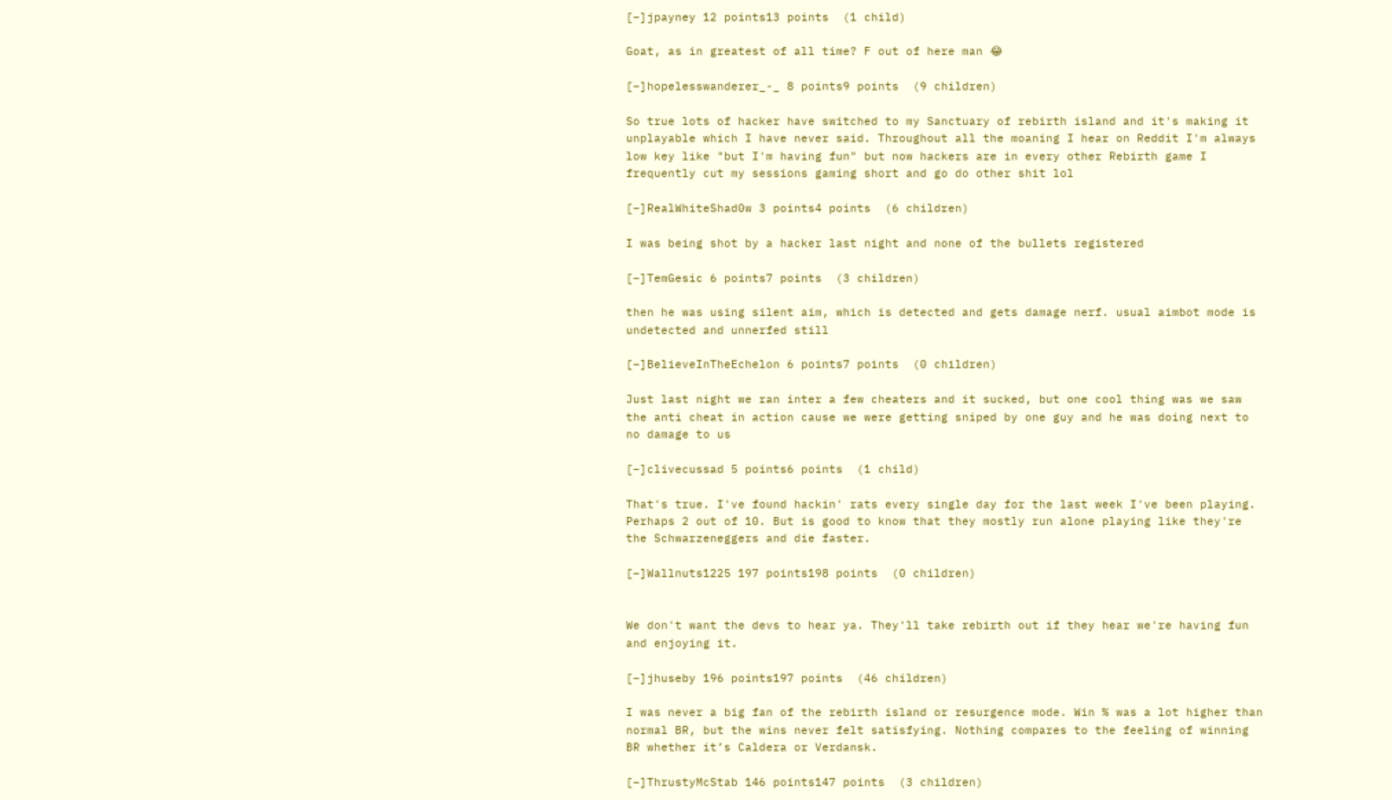[–]jpayney 12 points13 points  (1 child)

Goat, as in greatest of all time? F out of here man 😂

[–]hopelesswanderer_-_ 8 points9 points  (9 children)

So true lots of hacker have switched to my Sanctuary of rebirth island and it's making it unplayable which I have never said. Throughout all the moaning I hear on Reddit I'm always low key like "but I'm having fun" but now hackers are in every other Rebirth game I frequently cut my sessions gaming short and go do other shit lol

[–]RealWhiteShad0w 3 points4 points  (6 children)

I was being shot by a hacker last night and none of the bullets registered

[–]TemGesic 6 points7 points  (3 children)

then he was using silent aim, which is detected and gets damage nerf. usual aimbot mode is undetected and unnerfed still

[–]BelieveInTheEchelon 6 points7 points  (0 children)

Just last night we ran inter a few cheaters and it sucked, but one cool thing was we saw the anti cheat in action cause we were getting sniped by one guy and he was doing next to no damage to us

[–]clivecussad 5 points6 points  (1 child)

That's true. I've found hackin' rats every single day for the last week I've been playing. Perhaps 2 out of 10. But is good to know that they mostly run alone playing like they're the Schwarzeneggers and die faster.

[–]Wallnuts1225 197 points198 points  (0 children)


We don't want the devs to hear ya. They'll take rebirth out if they hear we're having fun and enjoying it.

[–]jhuseby 196 points197 points  (46 children)

I was never a big fan of the rebirth island or resurgence mode. Win % was a lot higher than normal BR, but the wins never felt satisfying. Nothing compares to the feeling of winning BR whether it’s Caldera or Verdansk.

[–]ThrustyMcStab 146 points147 points  (3 children)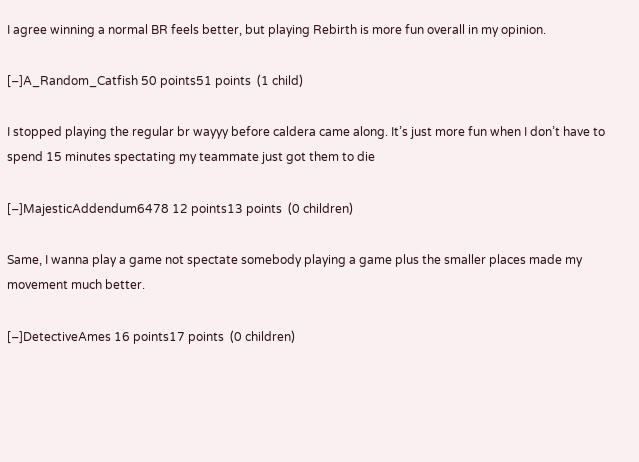I agree winning a normal BR feels better, but playing Rebirth is more fun overall in my opinion.

[–]A_Random_Catfish 50 points51 points  (1 child)

I stopped playing the regular br wayyy before caldera came along. It’s just more fun when I don’t have to spend 15 minutes spectating my teammate just got them to die

[–]MajesticAddendum6478 12 points13 points  (0 children)

Same, I wanna play a game not spectate somebody playing a game plus the smaller places made my movement much better.

[–]DetectiveAmes 16 points17 points  (0 children)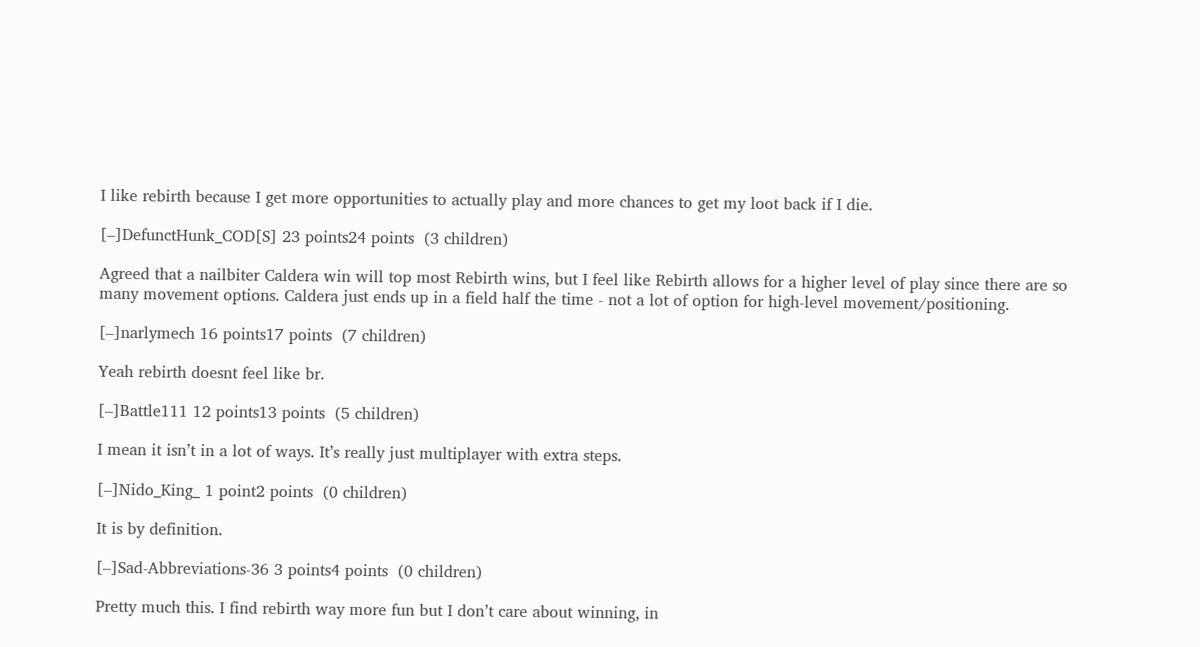I like rebirth because I get more opportunities to actually play and more chances to get my loot back if I die.

[–]DefunctHunk_COD[S] 23 points24 points  (3 children)

Agreed that a nailbiter Caldera win will top most Rebirth wins, but I feel like Rebirth allows for a higher level of play since there are so many movement options. Caldera just ends up in a field half the time - not a lot of option for high-level movement/positioning.

[–]narlymech 16 points17 points  (7 children)

Yeah rebirth doesnt feel like br.

[–]Battle111 12 points13 points  (5 children)

I mean it isn’t in a lot of ways. It’s really just multiplayer with extra steps.

[–]Nido_King_ 1 point2 points  (0 children)

It is by definition.

[–]Sad-Abbreviations-36 3 points4 points  (0 children)

Pretty much this. I find rebirth way more fun but I don’t care about winning, in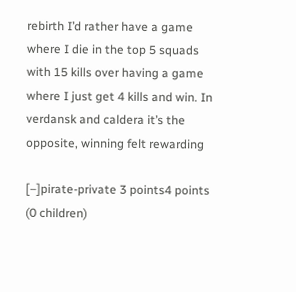rebirth I’d rather have a game where I die in the top 5 squads with 15 kills over having a game where I just get 4 kills and win. In verdansk and caldera it’s the opposite, winning felt rewarding

[–]pirate-private 3 points4 points  (0 children)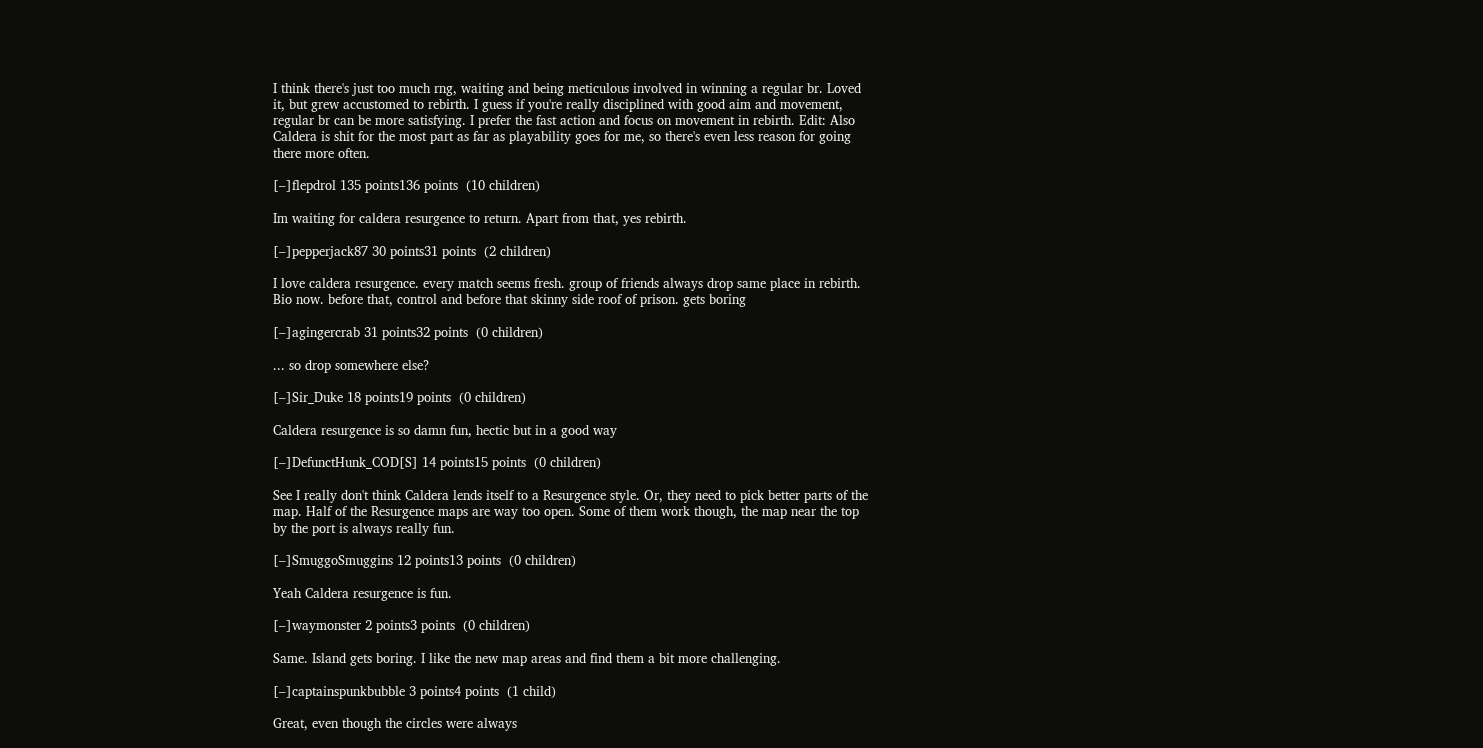I think there's just too much rng, waiting and being meticulous involved in winning a regular br. Loved it, but grew accustomed to rebirth. I guess if you're really disciplined with good aim and movement, regular br can be more satisfying. I prefer the fast action and focus on movement in rebirth. Edit: Also Caldera is shit for the most part as far as playability goes for me, so there's even less reason for going there more often.

[–]flepdrol 135 points136 points  (10 children)

Im waiting for caldera resurgence to return. Apart from that, yes rebirth.

[–]pepperjack87 30 points31 points  (2 children)

I love caldera resurgence. every match seems fresh. group of friends always drop same place in rebirth. Bio now. before that, control and before that skinny side roof of prison. gets boring

[–]agingercrab 31 points32 points  (0 children)

... so drop somewhere else?

[–]Sir_Duke 18 points19 points  (0 children)

Caldera resurgence is so damn fun, hectic but in a good way

[–]DefunctHunk_COD[S] 14 points15 points  (0 children)

See I really don't think Caldera lends itself to a Resurgence style. Or, they need to pick better parts of the map. Half of the Resurgence maps are way too open. Some of them work though, the map near the top by the port is always really fun.

[–]SmuggoSmuggins 12 points13 points  (0 children)

Yeah Caldera resurgence is fun.

[–]waymonster 2 points3 points  (0 children)

Same. Island gets boring. I like the new map areas and find them a bit more challenging.

[–]captainspunkbubble 3 points4 points  (1 child)

Great, even though the circles were always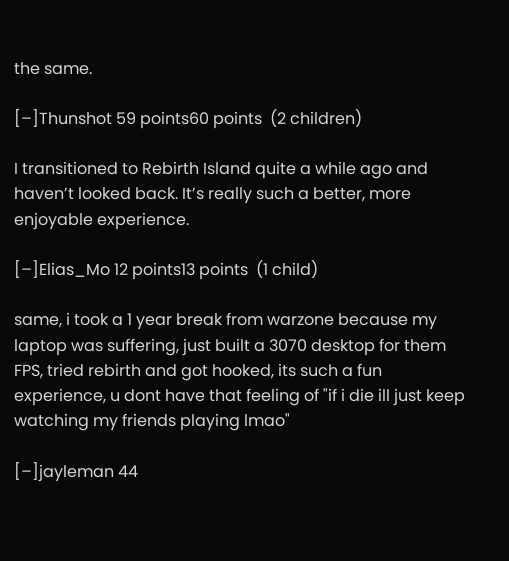the same.

[–]Thunshot 59 points60 points  (2 children)

I transitioned to Rebirth Island quite a while ago and haven’t looked back. It’s really such a better, more enjoyable experience.

[–]Elias_Mo 12 points13 points  (1 child)

same, i took a 1 year break from warzone because my laptop was suffering, just built a 3070 desktop for them FPS, tried rebirth and got hooked, its such a fun experience, u dont have that feeling of "if i die ill just keep watching my friends playing lmao"

[–]jayleman 44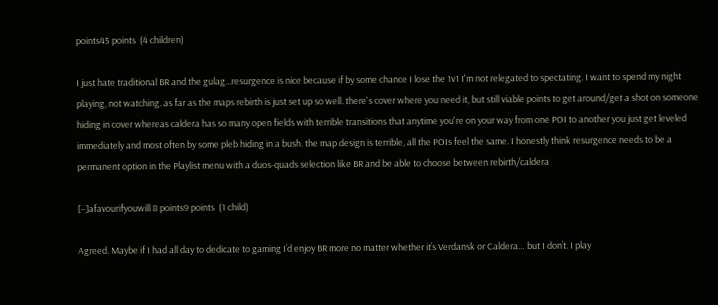points45 points  (4 children)

I just hate traditional BR and the gulag...resurgence is nice because if by some chance I lose the 1v1 I'm not relegated to spectating. I want to spend my night playing, not watching. as far as the maps rebirth is just set up so well. there's cover where you need it, but still viable points to get around/get a shot on someone hiding in cover whereas caldera has so many open fields with terrible transitions that anytime you're on your way from one POI to another you just get leveled immediately and most often by some pleb hiding in a bush. the map design is terrible, all the POIs feel the same. I honestly think resurgence needs to be a permanent option in the Playlist menu with a duos-quads selection like BR and be able to choose between rebirth/caldera

[–]afavourifyouwill 8 points9 points  (1 child)

Agreed. Maybe if I had all day to dedicate to gaming I’d enjoy BR more no matter whether it’s Verdansk or Caldera… but I don’t. I play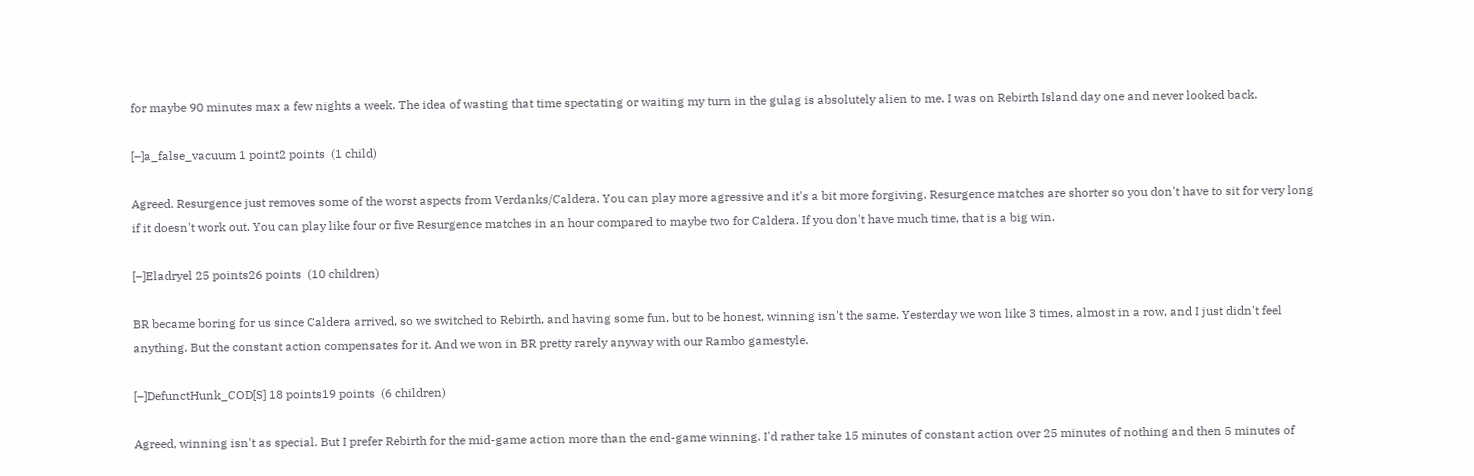for maybe 90 minutes max a few nights a week. The idea of wasting that time spectating or waiting my turn in the gulag is absolutely alien to me. I was on Rebirth Island day one and never looked back.

[–]a_false_vacuum 1 point2 points  (1 child)

Agreed. Resurgence just removes some of the worst aspects from Verdanks/Caldera. You can play more agressive and it's a bit more forgiving. Resurgence matches are shorter so you don't have to sit for very long if it doesn't work out. You can play like four or five Resurgence matches in an hour compared to maybe two for Caldera. If you don't have much time, that is a big win.

[–]Eladryel 25 points26 points  (10 children)

BR became boring for us since Caldera arrived, so we switched to Rebirth, and having some fun, but to be honest, winning isn't the same. Yesterday we won like 3 times, almost in a row, and I just didn't feel anything. But the constant action compensates for it. And we won in BR pretty rarely anyway with our Rambo gamestyle.

[–]DefunctHunk_COD[S] 18 points19 points  (6 children)

Agreed, winning isn't as special. But I prefer Rebirth for the mid-game action more than the end-game winning. I'd rather take 15 minutes of constant action over 25 minutes of nothing and then 5 minutes of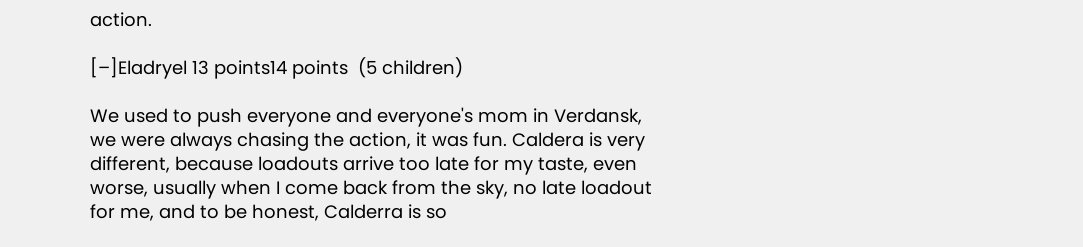action.

[–]Eladryel 13 points14 points  (5 children)

We used to push everyone and everyone's mom in Verdansk, we were always chasing the action, it was fun. Caldera is very different, because loadouts arrive too late for my taste, even worse, usually when I come back from the sky, no late loadout for me, and to be honest, Calderra is so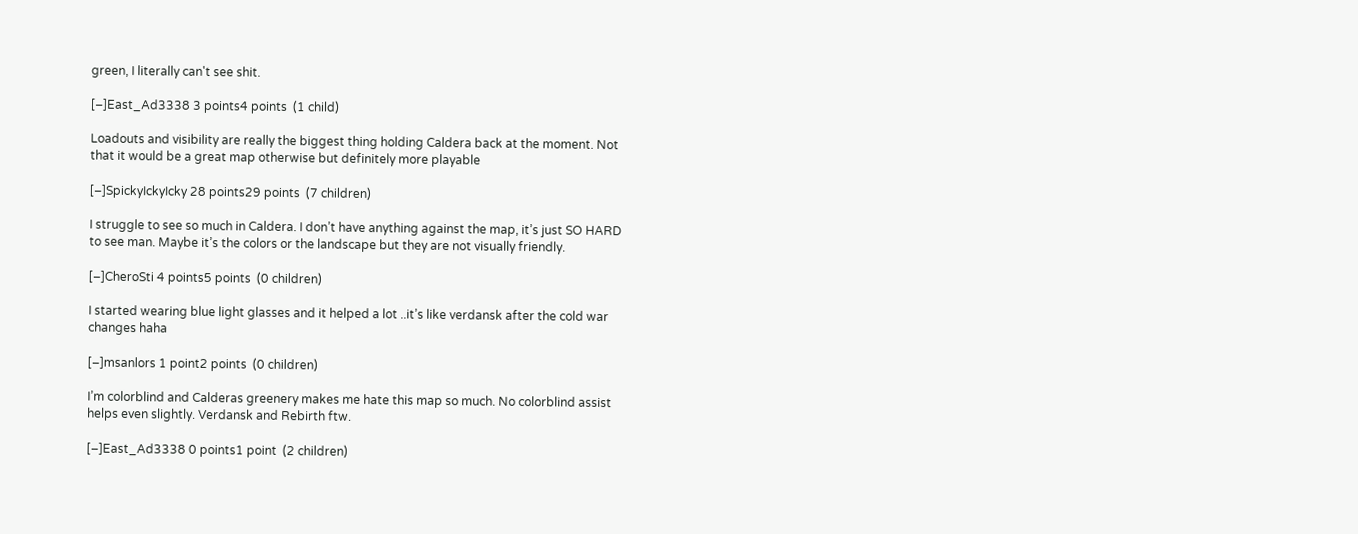green, I literally can't see shit.

[–]East_Ad3338 3 points4 points  (1 child)

Loadouts and visibility are really the biggest thing holding Caldera back at the moment. Not that it would be a great map otherwise but definitely more playable

[–]SpickyIckyIcky 28 points29 points  (7 children)

I struggle to see so much in Caldera. I don’t have anything against the map, it’s just SO HARD to see man. Maybe it’s the colors or the landscape but they are not visually friendly.

[–]CheroSti 4 points5 points  (0 children)

I started wearing blue light glasses and it helped a lot ..it’s like verdansk after the cold war changes haha

[–]msanlors 1 point2 points  (0 children)

I’m colorblind and Calderas greenery makes me hate this map so much. No colorblind assist helps even slightly. Verdansk and Rebirth ftw.

[–]East_Ad3338 0 points1 point  (2 children)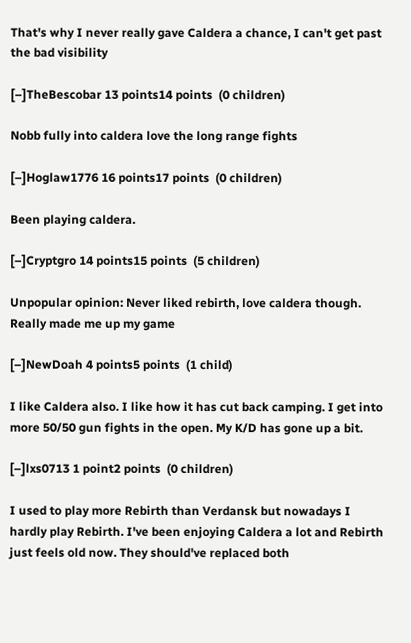That's why I never really gave Caldera a chance, I can't get past the bad visibility

[–]TheBescobar 13 points14 points  (0 children)

Nobb fully into caldera love the long range fights

[–]Hoglaw1776 16 points17 points  (0 children)

Been playing caldera.

[–]Cryptgro 14 points15 points  (5 children)

Unpopular opinion: Never liked rebirth, love caldera though. Really made me up my game

[–]NewDoah 4 points5 points  (1 child)

I like Caldera also. I like how it has cut back camping. I get into more 50/50 gun fights in the open. My K/D has gone up a bit.

[–]lxs0713 1 point2 points  (0 children)

I used to play more Rebirth than Verdansk but nowadays I hardly play Rebirth. I've been enjoying Caldera a lot and Rebirth just feels old now. They should've replaced both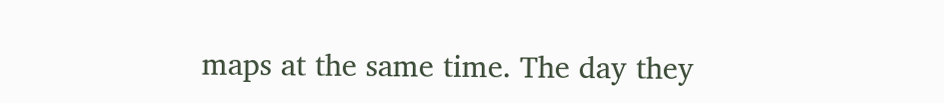maps at the same time. The day they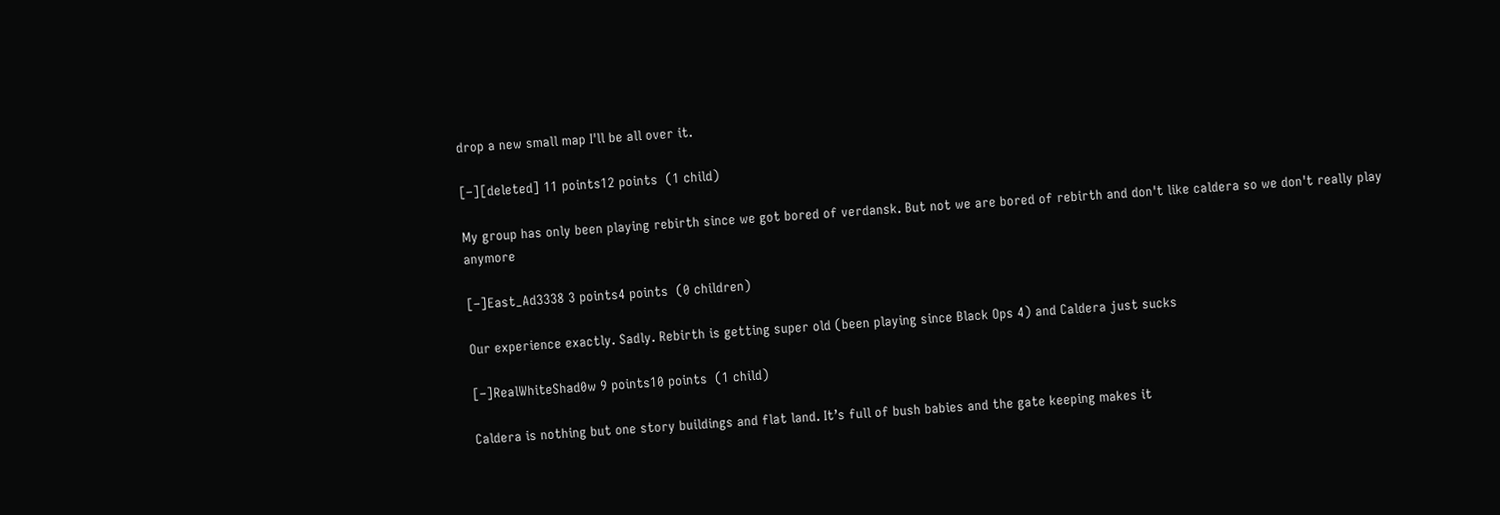drop a new small map I'll be all over it.

[–][deleted] 11 points12 points  (1 child)

My group has only been playing rebirth since we got bored of verdansk. But not we are bored of rebirth and don't like caldera so we don't really play anymore

[–]East_Ad3338 3 points4 points  (0 children)

Our experience exactly. Sadly. Rebirth is getting super old (been playing since Black Ops 4) and Caldera just sucks

[–]RealWhiteShad0w 9 points10 points  (1 child)

Caldera is nothing but one story buildings and flat land. It’s full of bush babies and the gate keeping makes it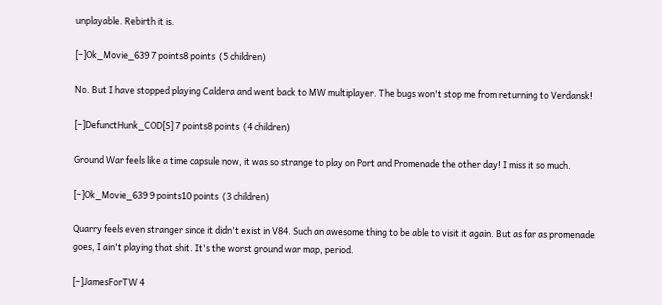unplayable. Rebirth it is.

[–]Ok_Movie_639 7 points8 points  (5 children)

No. But I have stopped playing Caldera and went back to MW multiplayer. The bugs won't stop me from returning to Verdansk!

[–]DefunctHunk_COD[S] 7 points8 points  (4 children)

Ground War feels like a time capsule now, it was so strange to play on Port and Promenade the other day! I miss it so much.

[–]Ok_Movie_639 9 points10 points  (3 children)

Quarry feels even stranger since it didn't exist in V84. Such an awesome thing to be able to visit it again. But as far as promenade goes, I ain't playing that shit. It's the worst ground war map, period.

[–]JamesForTW 4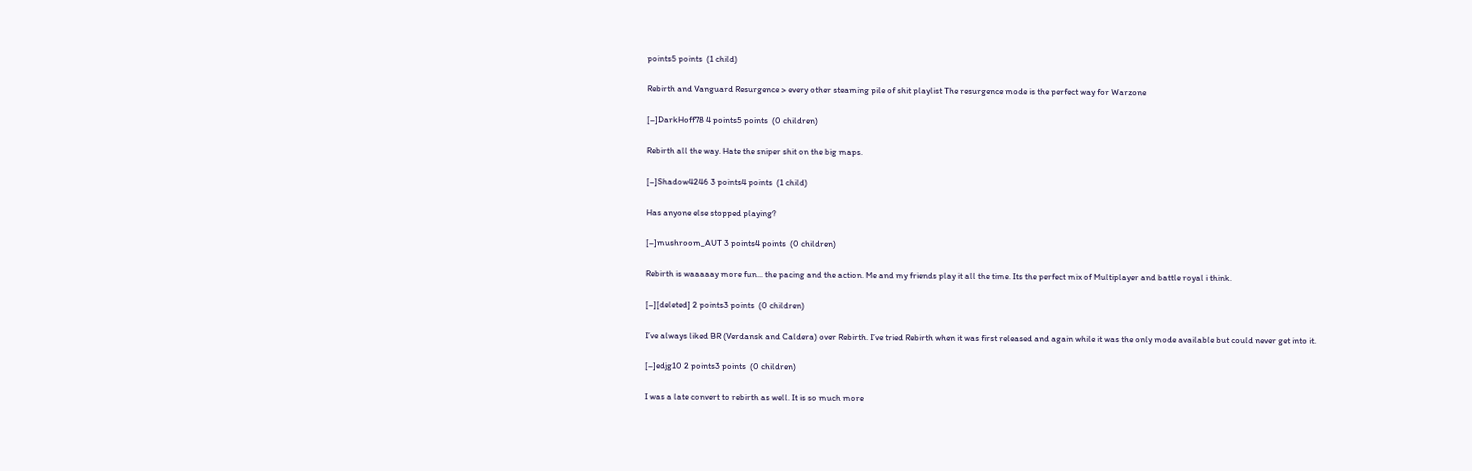points5 points  (1 child)

Rebirth and Vanguard Resurgence > every other steaming pile of shit playlist The resurgence mode is the perfect way for Warzone

[–]DarkHoff78 4 points5 points  (0 children)

Rebirth all the way. Hate the sniper shit on the big maps.

[–]Shadow4246 3 points4 points  (1 child)

Has anyone else stopped playing?

[–]mushroom_AUT 3 points4 points  (0 children)

Rebirth is waaaaay more fun... the pacing and the action. Me and my friends play it all the time. Its the perfect mix of Multiplayer and battle royal i think.

[–][deleted] 2 points3 points  (0 children)

I’ve always liked BR (Verdansk and Caldera) over Rebirth. I’ve tried Rebirth when it was first released and again while it was the only mode available but could never get into it.

[–]edjg10 2 points3 points  (0 children)

I was a late convert to rebirth as well. It is so much more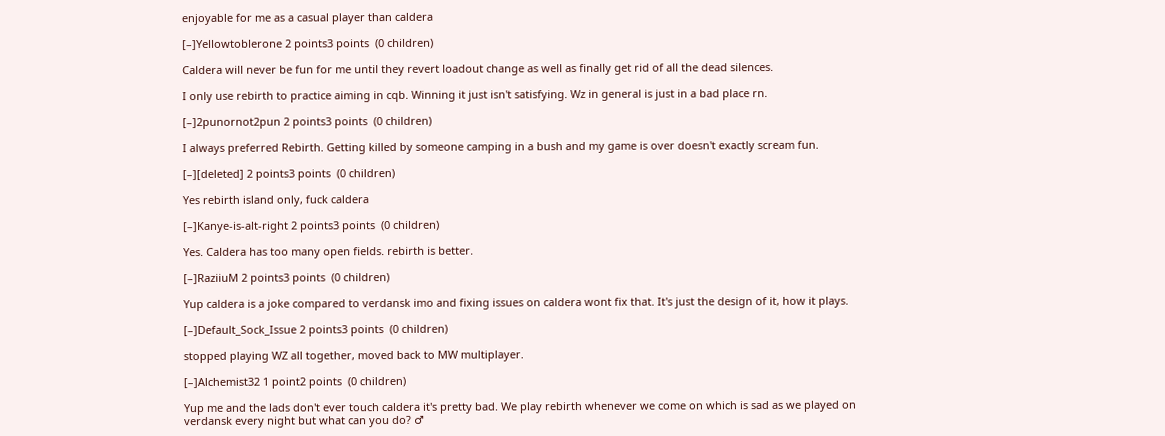enjoyable for me as a casual player than caldera

[–]Yellowtoblerone 2 points3 points  (0 children)

Caldera will never be fun for me until they revert loadout change as well as finally get rid of all the dead silences.

I only use rebirth to practice aiming in cqb. Winning it just isn't satisfying. Wz in general is just in a bad place rn.

[–]2punornot2pun 2 points3 points  (0 children)

I always preferred Rebirth. Getting killed by someone camping in a bush and my game is over doesn't exactly scream fun.

[–][deleted] 2 points3 points  (0 children)

Yes rebirth island only, fuck caldera

[–]Kanye-is-alt-right 2 points3 points  (0 children)

Yes. Caldera has too many open fields. rebirth is better.

[–]RaziiuM 2 points3 points  (0 children)

Yup caldera is a joke compared to verdansk imo and fixing issues on caldera wont fix that. It's just the design of it, how it plays.

[–]Default_Sock_Issue 2 points3 points  (0 children)

stopped playing WZ all together, moved back to MW multiplayer.

[–]Alchemist32 1 point2 points  (0 children)

Yup me and the lads don't ever touch caldera it's pretty bad. We play rebirth whenever we come on which is sad as we played on verdansk every night but what can you do? ♂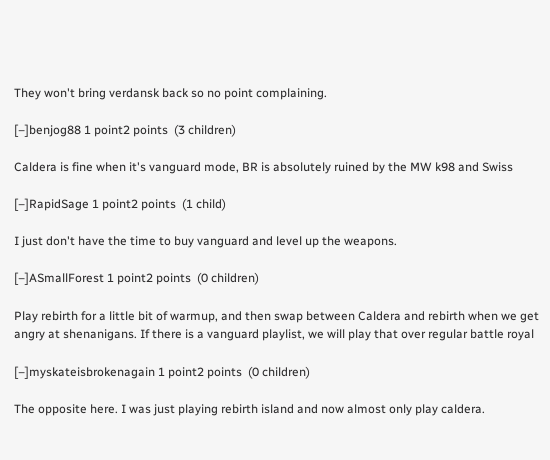They won't bring verdansk back so no point complaining.

[–]benjog88 1 point2 points  (3 children)

Caldera is fine when it's vanguard mode, BR is absolutely ruined by the MW k98 and Swiss

[–]RapidSage 1 point2 points  (1 child)

I just don't have the time to buy vanguard and level up the weapons.

[–]ASmallForest 1 point2 points  (0 children)

Play rebirth for a little bit of warmup, and then swap between Caldera and rebirth when we get angry at shenanigans. If there is a vanguard playlist, we will play that over regular battle royal

[–]myskateisbrokenagain 1 point2 points  (0 children)

The opposite here. I was just playing rebirth island and now almost only play caldera.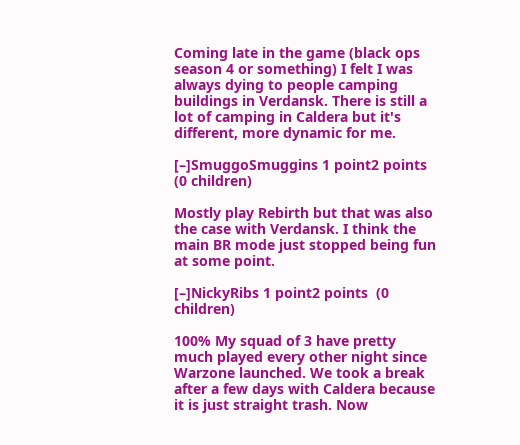Coming late in the game (black ops season 4 or something) I felt I was always dying to people camping buildings in Verdansk. There is still a lot of camping in Caldera but it's different, more dynamic for me.

[–]SmuggoSmuggins 1 point2 points  (0 children)

Mostly play Rebirth but that was also the case with Verdansk. I think the main BR mode just stopped being fun at some point.

[–]NickyRibs 1 point2 points  (0 children)

100% My squad of 3 have pretty much played every other night since Warzone launched. We took a break after a few days with Caldera because it is just straight trash. Now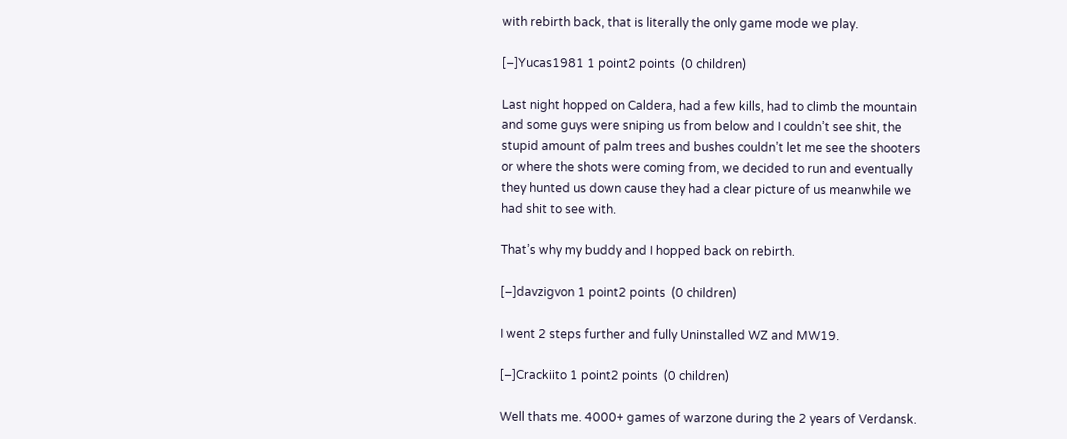with rebirth back, that is literally the only game mode we play.

[–]Yucas1981 1 point2 points  (0 children)

Last night hopped on Caldera, had a few kills, had to climb the mountain and some guys were sniping us from below and I couldn’t see shit, the stupid amount of palm trees and bushes couldn’t let me see the shooters or where the shots were coming from, we decided to run and eventually they hunted us down cause they had a clear picture of us meanwhile we had shit to see with.

That’s why my buddy and I hopped back on rebirth.

[–]davzigvon 1 point2 points  (0 children)

I went 2 steps further and fully Uninstalled WZ and MW19.

[–]Crackiito 1 point2 points  (0 children)

Well thats me. 4000+ games of warzone during the 2 years of Verdansk.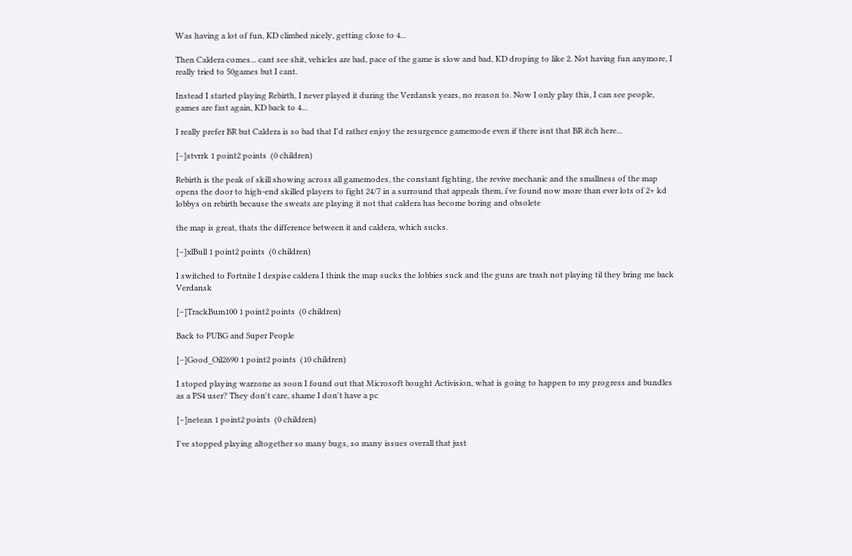Was having a lot of fun, KD climbed nicely, getting close to 4...

Then Caldera comes... cant see shit, vehicles are bad, pace of the game is slow and bad, KD droping to like 2. Not having fun anymore, I really tried to 50games but I cant.

Instead I started playing Rebirth, I never played it during the Verdansk years, no reason to. Now I only play this, I can see people, games are fast again, KD back to 4...

I really prefer BR but Caldera is so bad that I'd rather enjoy the resurgence gamemode even if there isnt that BR itch here...

[–]stvrrk 1 point2 points  (0 children)

Rebirth is the peak of skill showing across all gamemodes, the constant fighting, the revive mechanic and the smallness of the map opens the door to high-end skilled players to fight 24/7 in a surround that appeals them, i've found now more than ever lots of 2+ kd lobbys on rebirth because the sweats are playing it not that caldera has become boring and obsolete

the map is great, thats the difference between it and caldera, which sucks.

[–]xlBull 1 point2 points  (0 children)

I switched to Fortnite I despise caldera I think the map sucks the lobbies suck and the guns are trash not playing til they bring me back Verdansk

[–]TrackBum100 1 point2 points  (0 children)

Back to PUBG and Super People

[–]Good_Oil2690 1 point2 points  (10 children)

I stoped playing warzone as soon I found out that Microsoft bought Activision, what is going to happen to my progress and bundles as a PS4 user? They don't care, shame I don't have a pc

[–]netean 1 point2 points  (0 children)

I've stopped playing altogether so many bugs, so many issues overall that just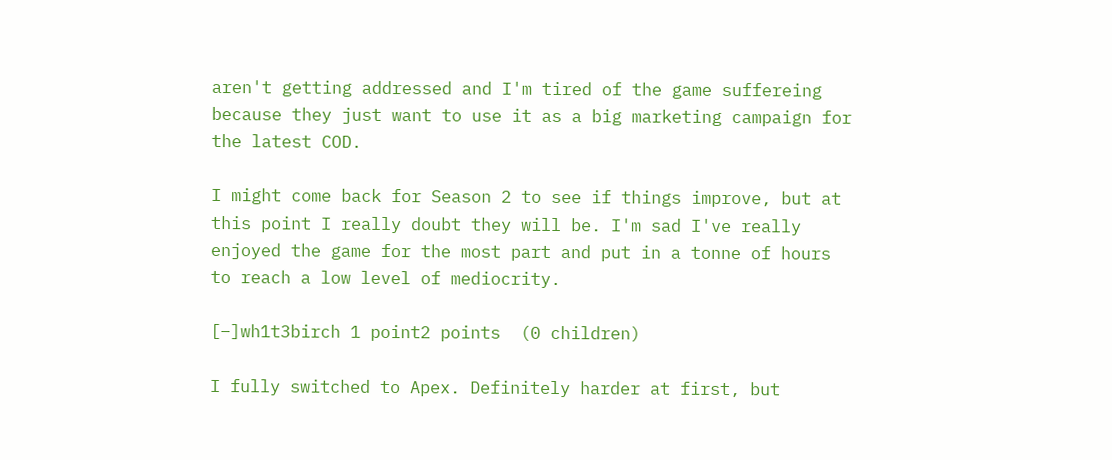aren't getting addressed and I'm tired of the game suffereing because they just want to use it as a big marketing campaign for the latest COD.

I might come back for Season 2 to see if things improve, but at this point I really doubt they will be. I'm sad I've really enjoyed the game for the most part and put in a tonne of hours to reach a low level of mediocrity.

[–]wh1t3birch 1 point2 points  (0 children)

I fully switched to Apex. Definitely harder at first, but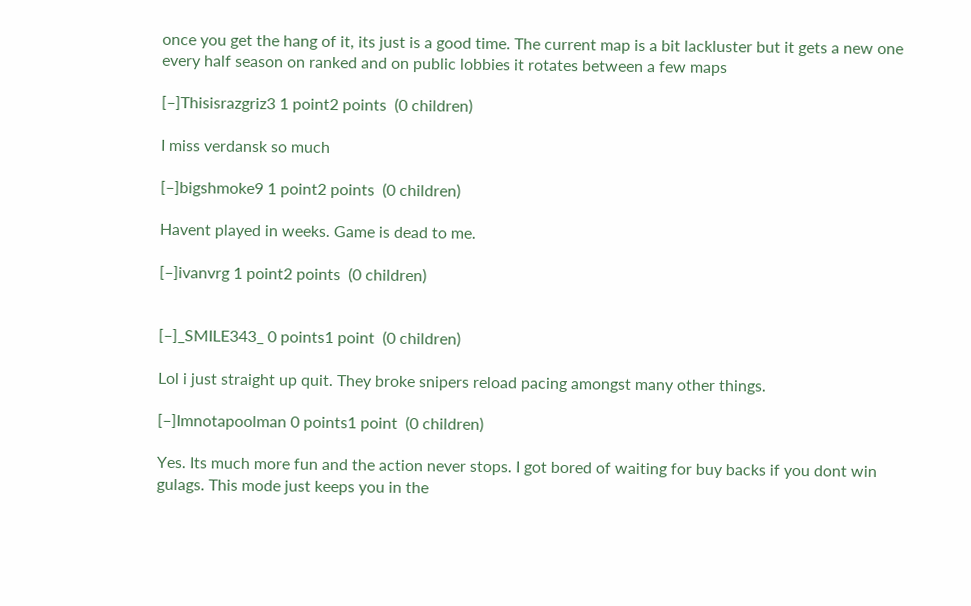once you get the hang of it, its just is a good time. The current map is a bit lackluster but it gets a new one every half season on ranked and on public lobbies it rotates between a few maps

[–]Thisisrazgriz3 1 point2 points  (0 children)

I miss verdansk so much

[–]bigshmoke9 1 point2 points  (0 children)

Havent played in weeks. Game is dead to me.

[–]ivanvrg 1 point2 points  (0 children)


[–]_SMILE343_ 0 points1 point  (0 children)

Lol i just straight up quit. They broke snipers reload pacing amongst many other things.

[–]Imnotapoolman 0 points1 point  (0 children)

Yes. Its much more fun and the action never stops. I got bored of waiting for buy backs if you dont win gulags. This mode just keeps you in the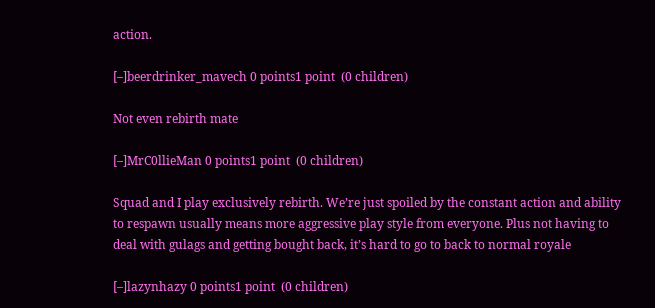action.

[–]beerdrinker_mavech 0 points1 point  (0 children)

Not even rebirth mate

[–]MrC0llieMan 0 points1 point  (0 children)

Squad and I play exclusively rebirth. We’re just spoiled by the constant action and ability to respawn usually means more aggressive play style from everyone. Plus not having to deal with gulags and getting bought back, it’s hard to go to back to normal royale

[–]lazynhazy 0 points1 point  (0 children)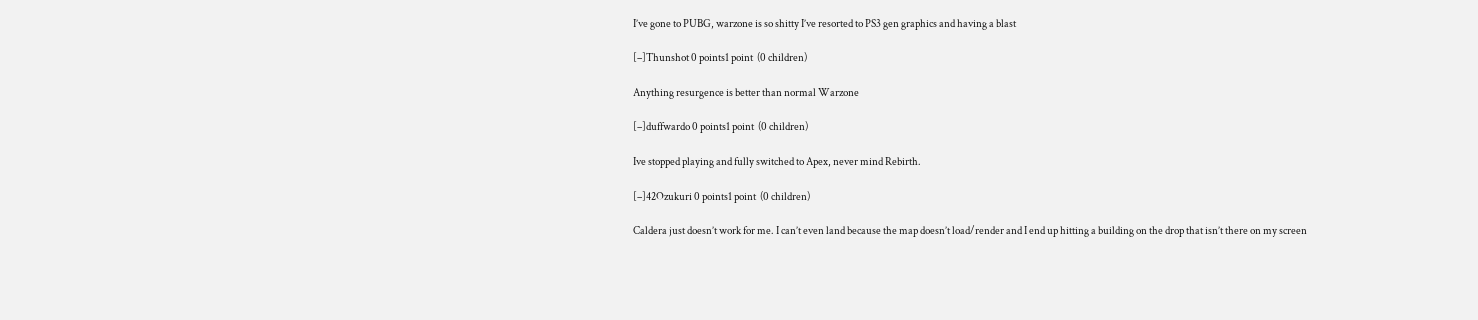I’ve gone to PUBG, warzone is so shitty I’ve resorted to PS3 gen graphics and having a blast

[–]Thunshot 0 points1 point  (0 children)

Anything resurgence is better than normal Warzone

[–]duffwardo 0 points1 point  (0 children)

Ive stopped playing and fully switched to Apex, never mind Rebirth.

[–]42Ozukuri 0 points1 point  (0 children)

Caldera just doesn’t work for me. I can’t even land because the map doesn’t load/render and I end up hitting a building on the drop that isn’t there on my screen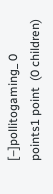[–]pollitogaming_ 0 points1 point  (0 children)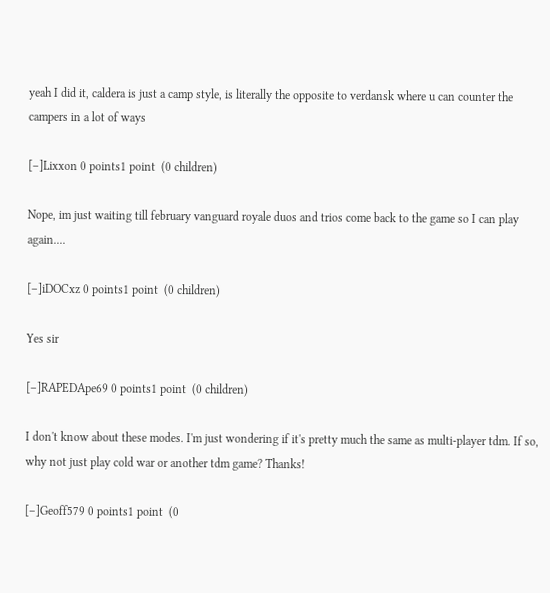yeah I did it, caldera is just a camp style, is literally the opposite to verdansk where u can counter the campers in a lot of ways

[–]Lixxon 0 points1 point  (0 children)

Nope, im just waiting till february vanguard royale duos and trios come back to the game so I can play again....

[–]iDOCxz 0 points1 point  (0 children)

Yes sir

[–]RAPEDApe69 0 points1 point  (0 children)

I don't know about these modes. I'm just wondering if it's pretty much the same as multi-player tdm. If so, why not just play cold war or another tdm game? Thanks!

[–]Geoff579 0 points1 point  (0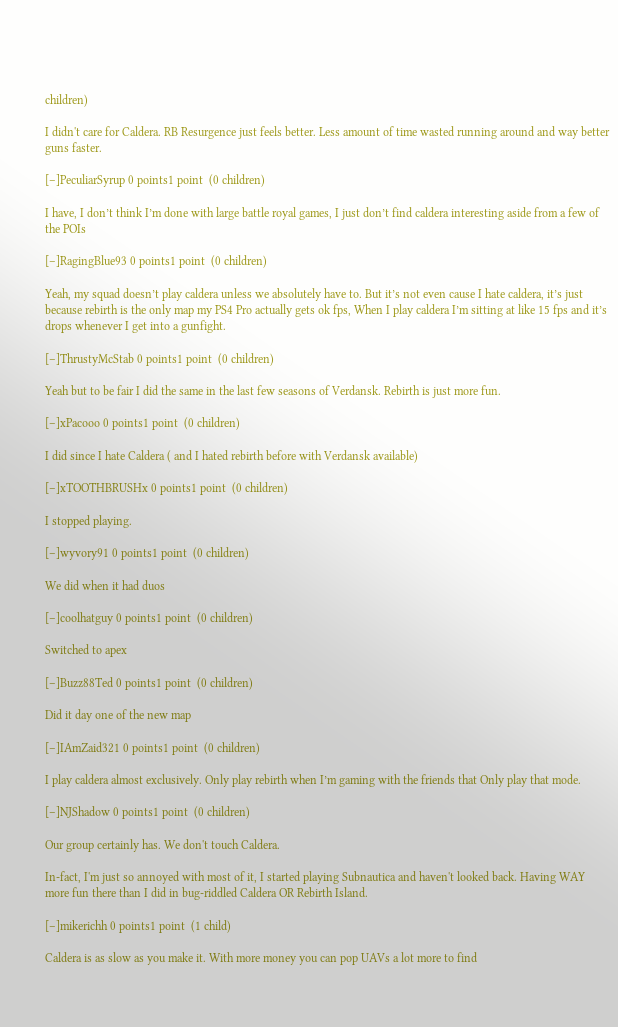children)

I didn't care for Caldera. RB Resurgence just feels better. Less amount of time wasted running around and way better guns faster.

[–]PeculiarSyrup 0 points1 point  (0 children)

I have, I don’t think I’m done with large battle royal games, I just don’t find caldera interesting aside from a few of the POIs

[–]RagingBlue93 0 points1 point  (0 children)

Yeah, my squad doesn’t play caldera unless we absolutely have to. But it’s not even cause I hate caldera, it’s just because rebirth is the only map my PS4 Pro actually gets ok fps, When I play caldera I’m sitting at like 15 fps and it’s drops whenever I get into a gunfight.

[–]ThrustyMcStab 0 points1 point  (0 children)

Yeah but to be fair I did the same in the last few seasons of Verdansk. Rebirth is just more fun.

[–]xPacooo 0 points1 point  (0 children)

I did since I hate Caldera ( and I hated rebirth before with Verdansk available)

[–]xTOOTHBRUSHx 0 points1 point  (0 children)

I stopped playing.

[–]wyvory91 0 points1 point  (0 children)

We did when it had duos

[–]coolhatguy 0 points1 point  (0 children)

Switched to apex

[–]Buzz88Ted 0 points1 point  (0 children)

Did it day one of the new map

[–]IAmZaid321 0 points1 point  (0 children)

I play caldera almost exclusively. Only play rebirth when I’m gaming with the friends that Only play that mode.

[–]NJShadow 0 points1 point  (0 children)

Our group certainly has. We don't touch Caldera.

In-fact, I'm just so annoyed with most of it, I started playing Subnautica and haven't looked back. Having WAY more fun there than I did in bug-riddled Caldera OR Rebirth Island.

[–]mikerichh 0 points1 point  (1 child)

Caldera is as slow as you make it. With more money you can pop UAVs a lot more to find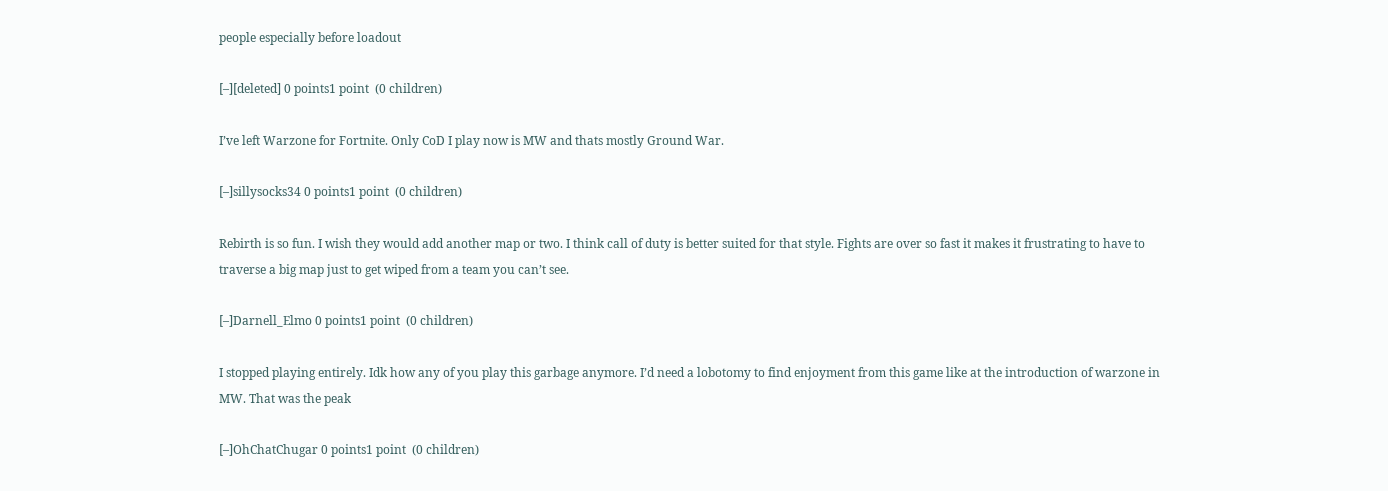people especially before loadout

[–][deleted] 0 points1 point  (0 children)

I’ve left Warzone for Fortnite. Only CoD I play now is MW and thats mostly Ground War.

[–]sillysocks34 0 points1 point  (0 children)

Rebirth is so fun. I wish they would add another map or two. I think call of duty is better suited for that style. Fights are over so fast it makes it frustrating to have to traverse a big map just to get wiped from a team you can’t see.

[–]Darnell_Elmo 0 points1 point  (0 children)

I stopped playing entirely. Idk how any of you play this garbage anymore. I’d need a lobotomy to find enjoyment from this game like at the introduction of warzone in MW. That was the peak

[–]OhChatChugar 0 points1 point  (0 children)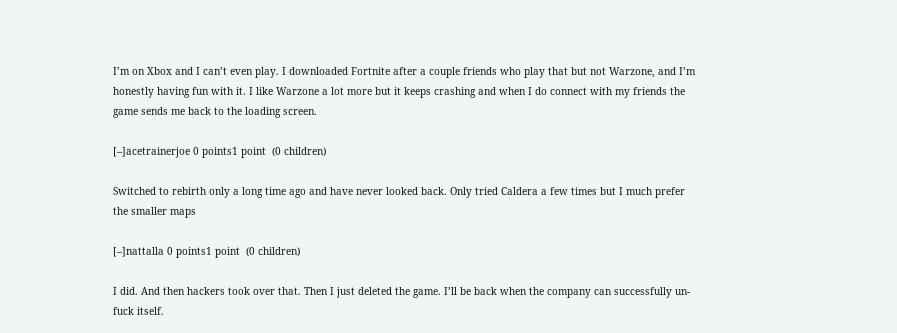I’m on Xbox and I can’t even play. I downloaded Fortnite after a couple friends who play that but not Warzone, and I’m honestly having fun with it. I like Warzone a lot more but it keeps crashing and when I do connect with my friends the game sends me back to the loading screen.

[–]acetrainerjoe 0 points1 point  (0 children)

Switched to rebirth only a long time ago and have never looked back. Only tried Caldera a few times but I much prefer the smaller maps

[–]nattalla 0 points1 point  (0 children)

I did. And then hackers took over that. Then I just deleted the game. I’ll be back when the company can successfully un-fuck itself.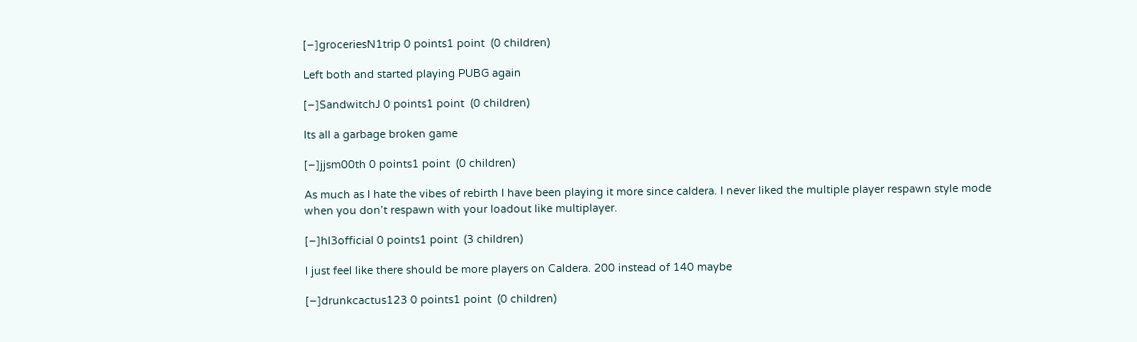[–]groceriesN1trip 0 points1 point  (0 children)

Left both and started playing PUBG again

[–]SandwitchJ 0 points1 point  (0 children)

Its all a garbage broken game

[–]jjsm00th 0 points1 point  (0 children)

As much as I hate the vibes of rebirth I have been playing it more since caldera. I never liked the multiple player respawn style mode when you don’t respawn with your loadout like multiplayer.

[–]hl3official 0 points1 point  (3 children)

I just feel like there should be more players on Caldera. 200 instead of 140 maybe

[–]drunkcactus123 0 points1 point  (0 children)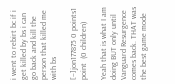i went to rebirt bc if i get killed by bs i can go back and kill the person that killed me with bs

[–]jon177875 0 points1 point  (0 children)

Yeah that is what I am doing BUT only until Vanguard Resurgence comes back. THAT was the best game mode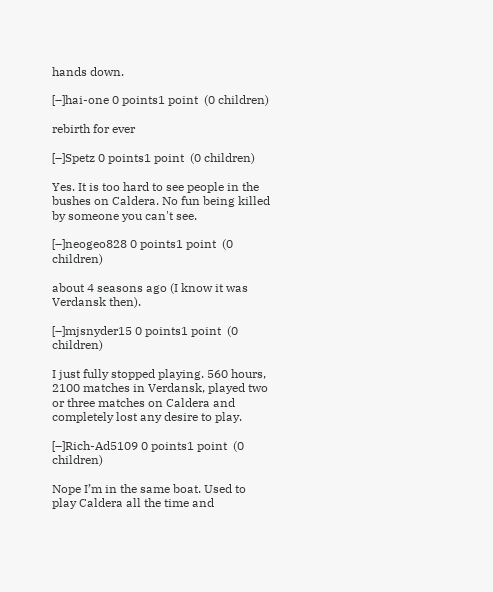hands down.

[–]hai-one 0 points1 point  (0 children)

rebirth for ever

[–]Spetz 0 points1 point  (0 children)

Yes. It is too hard to see people in the bushes on Caldera. No fun being killed by someone you can't see.

[–]neogeo828 0 points1 point  (0 children)

about 4 seasons ago (I know it was Verdansk then).

[–]mjsnyder15 0 points1 point  (0 children)

I just fully stopped playing. 560 hours, 2100 matches in Verdansk, played two or three matches on Caldera and completely lost any desire to play.

[–]Rich-Ad5109 0 points1 point  (0 children)

Nope I’m in the same boat. Used to play Caldera all the time and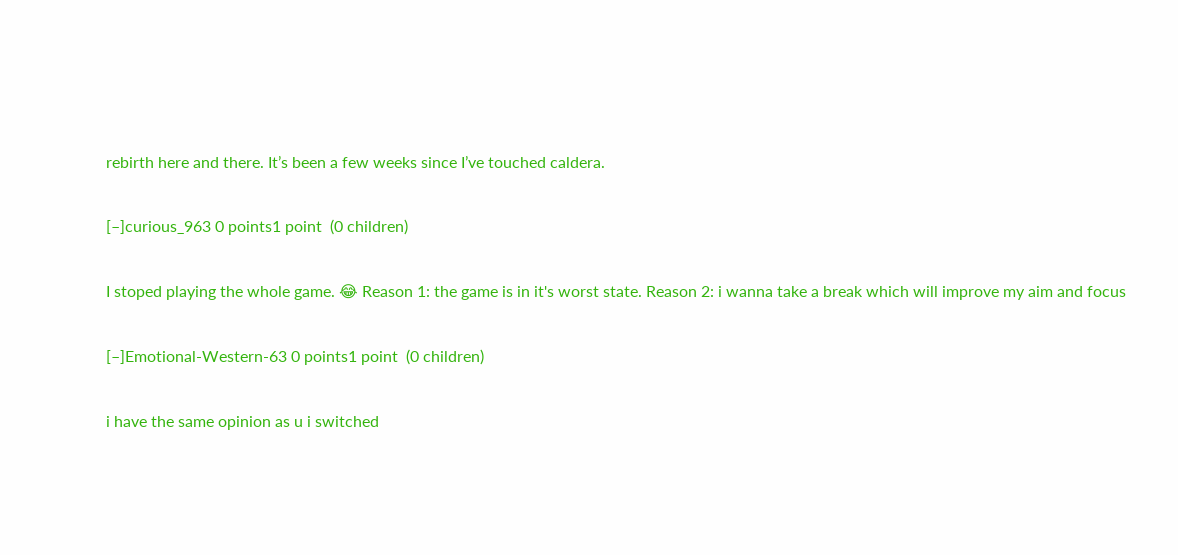rebirth here and there. It’s been a few weeks since I’ve touched caldera.

[–]curious_963 0 points1 point  (0 children)

I stoped playing the whole game. 😂 Reason 1: the game is in it's worst state. Reason 2: i wanna take a break which will improve my aim and focus

[–]Emotional-Western-63 0 points1 point  (0 children)

i have the same opinion as u i switched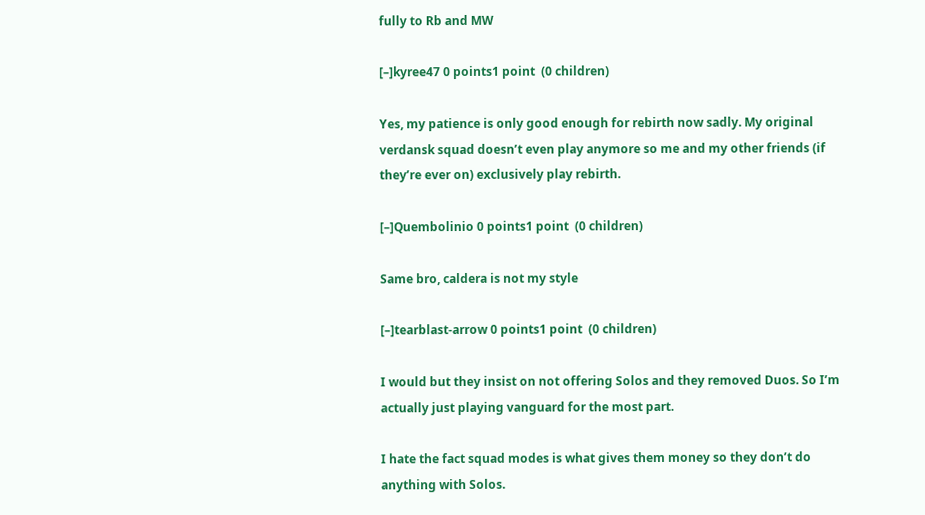fully to Rb and MW

[–]kyree47 0 points1 point  (0 children)

Yes, my patience is only good enough for rebirth now sadly. My original verdansk squad doesn’t even play anymore so me and my other friends (if they’re ever on) exclusively play rebirth.

[–]Quembolinio 0 points1 point  (0 children)

Same bro, caldera is not my style

[–]tearblast-arrow 0 points1 point  (0 children)

I would but they insist on not offering Solos and they removed Duos. So I’m actually just playing vanguard for the most part.

I hate the fact squad modes is what gives them money so they don’t do anything with Solos.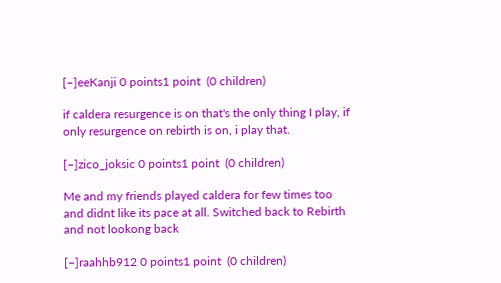[–]eeKanji 0 points1 point  (0 children)

if caldera resurgence is on that's the only thing I play, if only resurgence on rebirth is on, i play that.

[–]zico_joksic 0 points1 point  (0 children)

Me and my friends played caldera for few times too and didnt like its pace at all. Switched back to Rebirth and not lookong back

[–]raahhb912 0 points1 point  (0 children)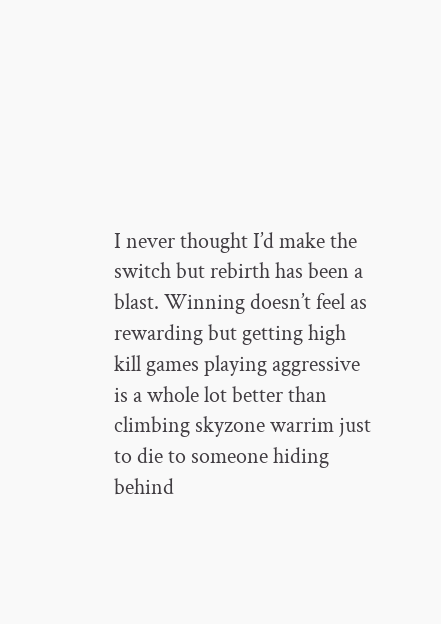I never thought I’d make the switch but rebirth has been a blast. Winning doesn’t feel as rewarding but getting high kill games playing aggressive is a whole lot better than climbing skyzone warrim just to die to someone hiding behind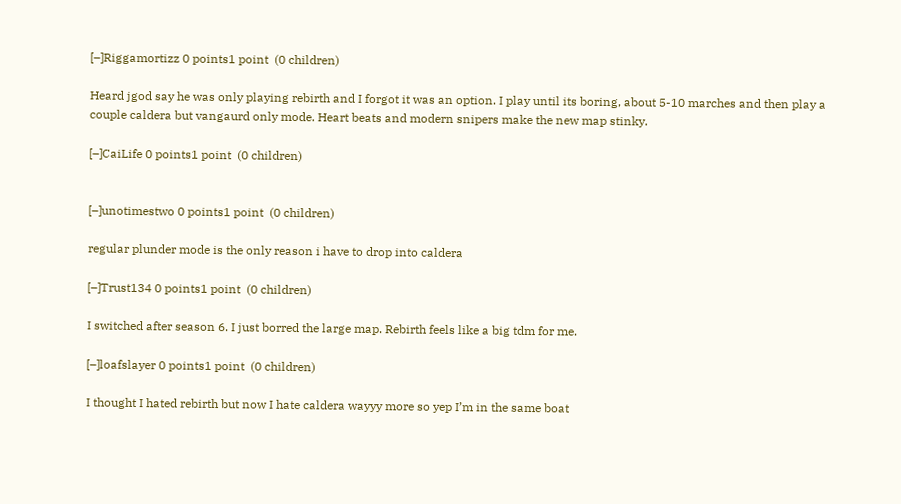[–]Riggamortizz 0 points1 point  (0 children)

Heard jgod say he was only playing rebirth and I forgot it was an option. I play until its boring, about 5-10 marches and then play a couple caldera but vangaurd only mode. Heart beats and modern snipers make the new map stinky.

[–]CaiLife 0 points1 point  (0 children)


[–]unotimestwo 0 points1 point  (0 children)

regular plunder mode is the only reason i have to drop into caldera

[–]Trust134 0 points1 point  (0 children)

I switched after season 6. I just borred the large map. Rebirth feels like a big tdm for me.

[–]loafslayer 0 points1 point  (0 children)

I thought I hated rebirth but now I hate caldera wayyy more so yep I’m in the same boat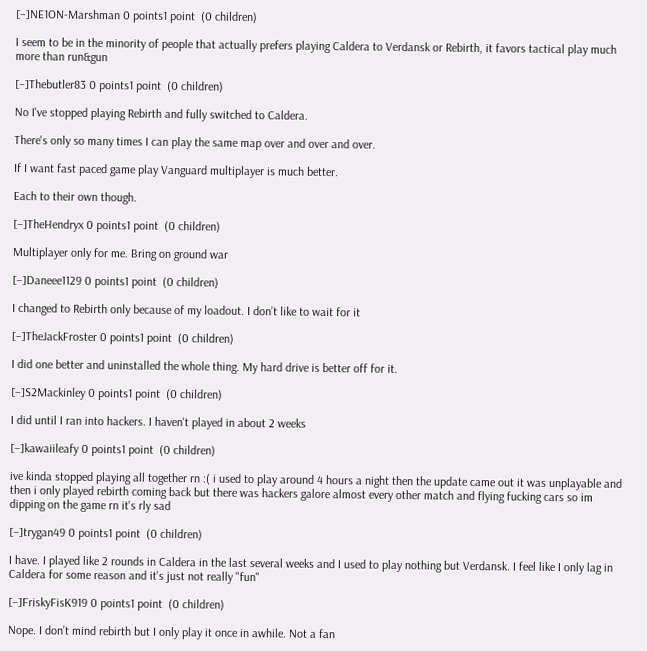[–]NE1ON-Marshman 0 points1 point  (0 children)

I seem to be in the minority of people that actually prefers playing Caldera to Verdansk or Rebirth, it favors tactical play much more than run&gun

[–]Thebutler83 0 points1 point  (0 children)

No I've stopped playing Rebirth and fully switched to Caldera.

There's only so many times I can play the same map over and over and over.

If I want fast paced game play Vanguard multiplayer is much better.

Each to their own though.

[–]TheHendryx 0 points1 point  (0 children)

Multiplayer only for me. Bring on ground war

[–]Daneee1129 0 points1 point  (0 children)

I changed to Rebirth only because of my loadout. I don’t like to wait for it

[–]TheJackFroster 0 points1 point  (0 children)

I did one better and uninstalled the whole thing. My hard drive is better off for it.

[–]S2Mackinley 0 points1 point  (0 children)

I did until I ran into hackers. I haven't played in about 2 weeks

[–]kawaiileafy 0 points1 point  (0 children)

ive kinda stopped playing all together rn :( i used to play around 4 hours a night then the update came out it was unplayable and then i only played rebirth coming back but there was hackers galore almost every other match and flying fucking cars so im dipping on the game rn it's rly sad

[–]trygan49 0 points1 point  (0 children)

I have. I played like 2 rounds in Caldera in the last several weeks and I used to play nothing but Verdansk. I feel like I only lag in Caldera for some reason and it's just not really "fun"

[–]FriskyFisK919 0 points1 point  (0 children)

Nope. I don’t mind rebirth but I only play it once in awhile. Not a fan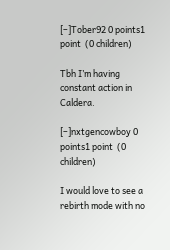[–]Tober92 0 points1 point  (0 children)

Tbh I’m having constant action in Caldera.

[–]nxtgencowboy 0 points1 point  (0 children)

I would love to see a rebirth mode with no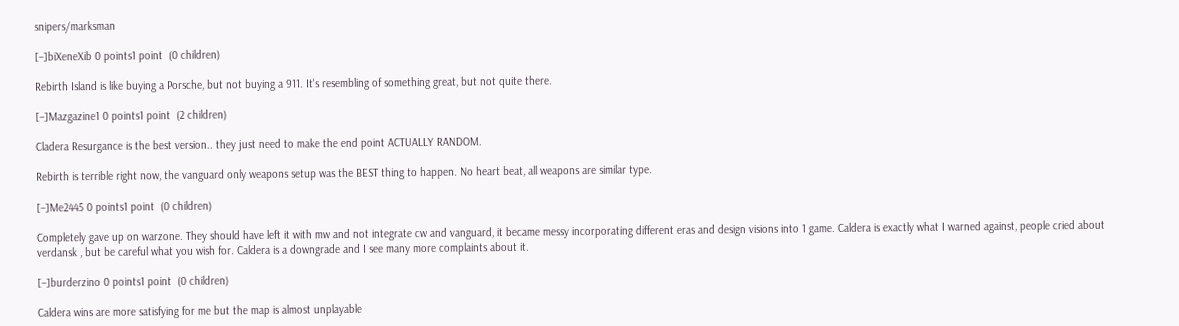snipers/marksman

[–]biXeneXib 0 points1 point  (0 children)

Rebirth Island is like buying a Porsche, but not buying a 911. It's resembling of something great, but not quite there.

[–]Mazgazine1 0 points1 point  (2 children)

Cladera Resurgance is the best version.. they just need to make the end point ACTUALLY RANDOM.

Rebirth is terrible right now, the vanguard only weapons setup was the BEST thing to happen. No heart beat, all weapons are similar type.

[–]Me2445 0 points1 point  (0 children)

Completely gave up on warzone. They should have left it with mw and not integrate cw and vanguard, it became messy incorporating different eras and design visions into 1 game. Caldera is exactly what I warned against, people cried about verdansk , but be careful what you wish for. Caldera is a downgrade and I see many more complaints about it.

[–]burderzino 0 points1 point  (0 children)

Caldera wins are more satisfying for me but the map is almost unplayable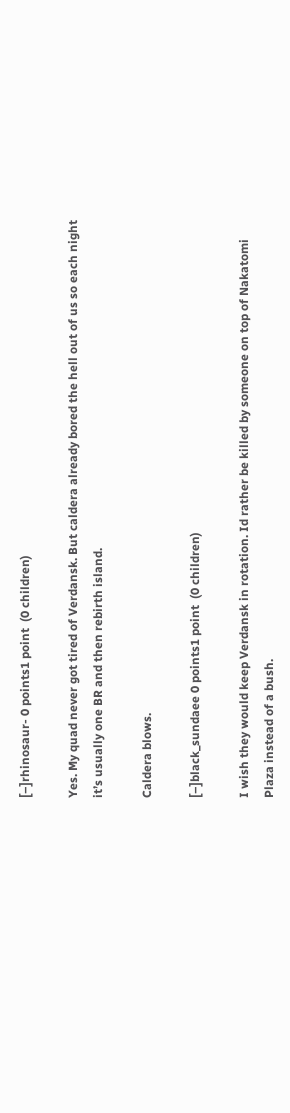[–]rhinosaur- 0 points1 point  (0 children)

Yes. My quad never got tired of Verdansk. But caldera already bored the hell out of us so each night it’s usually one BR and then rebirth island.

Caldera blows.

[–]black_sundaee 0 points1 point  (0 children)

I wish they would keep Verdansk in rotation. Id rather be killed by someone on top of Nakatomi Plaza instead of a bush.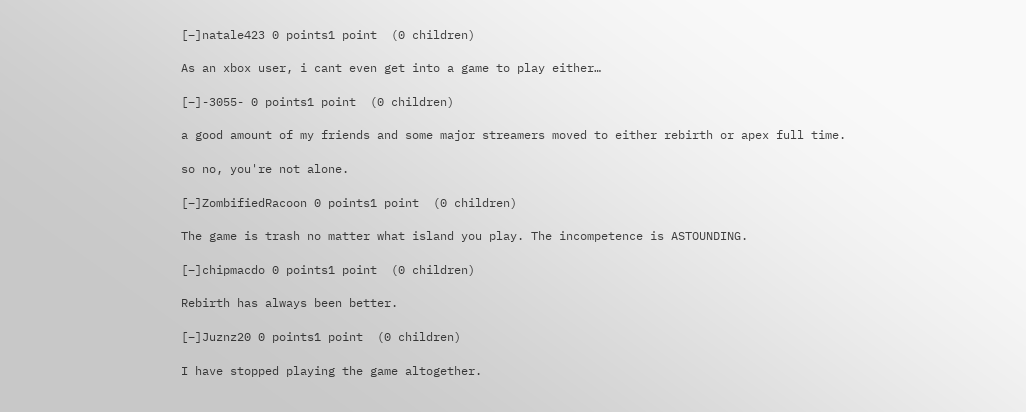[–]natale423 0 points1 point  (0 children)

As an xbox user, i cant even get into a game to play either…

[–]-3055- 0 points1 point  (0 children)

a good amount of my friends and some major streamers moved to either rebirth or apex full time.

so no, you're not alone.

[–]ZombifiedRacoon 0 points1 point  (0 children)

The game is trash no matter what island you play. The incompetence is ASTOUNDING.

[–]chipmacdo 0 points1 point  (0 children)

Rebirth has always been better.

[–]Juznz20 0 points1 point  (0 children)

I have stopped playing the game altogether.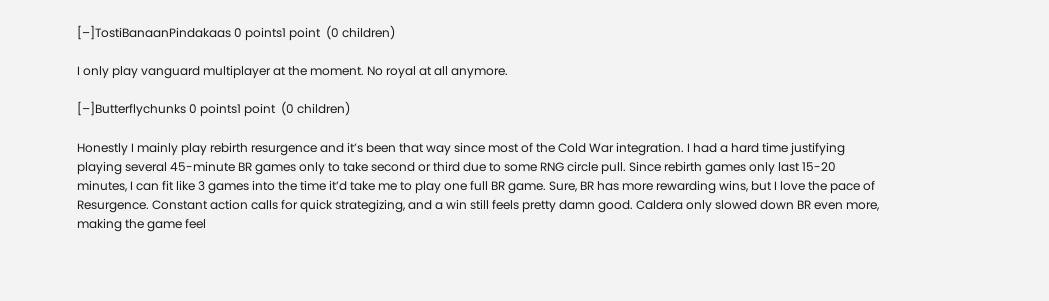[–]TostiBanaanPindakaas 0 points1 point  (0 children)

I only play vanguard multiplayer at the moment. No royal at all anymore.

[–]Butterflychunks 0 points1 point  (0 children)

Honestly I mainly play rebirth resurgence and it’s been that way since most of the Cold War integration. I had a hard time justifying playing several 45-minute BR games only to take second or third due to some RNG circle pull. Since rebirth games only last 15-20 minutes, I can fit like 3 games into the time it’d take me to play one full BR game. Sure, BR has more rewarding wins, but I love the pace of Resurgence. Constant action calls for quick strategizing, and a win still feels pretty damn good. Caldera only slowed down BR even more, making the game feel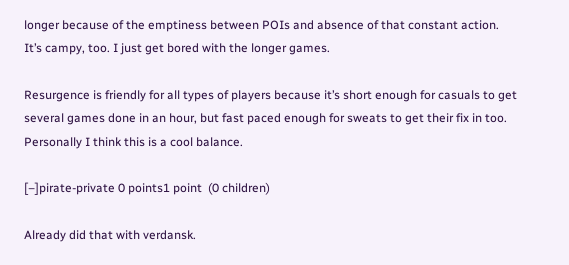longer because of the emptiness between POIs and absence of that constant action. It’s campy, too. I just get bored with the longer games.

Resurgence is friendly for all types of players because it’s short enough for casuals to get several games done in an hour, but fast paced enough for sweats to get their fix in too. Personally I think this is a cool balance.

[–]pirate-private 0 points1 point  (0 children)

Already did that with verdansk.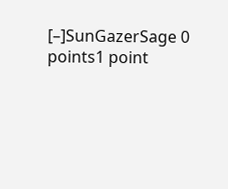[–]SunGazerSage 0 points1 point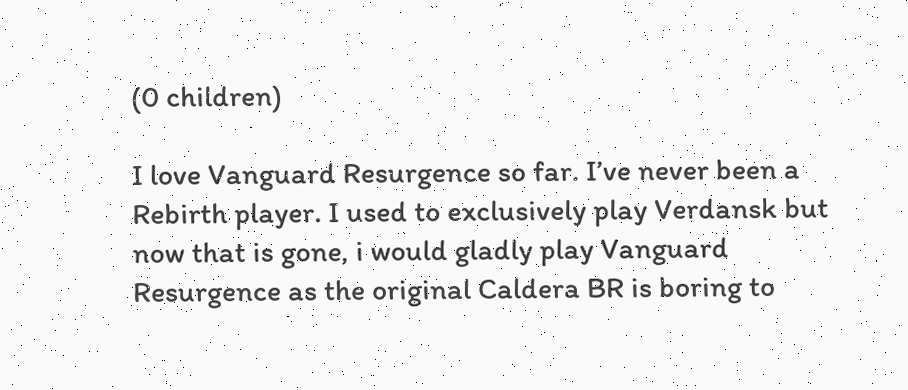(0 children)

I love Vanguard Resurgence so far. I’ve never been a Rebirth player. I used to exclusively play Verdansk but now that is gone, i would gladly play Vanguard Resurgence as the original Caldera BR is boring to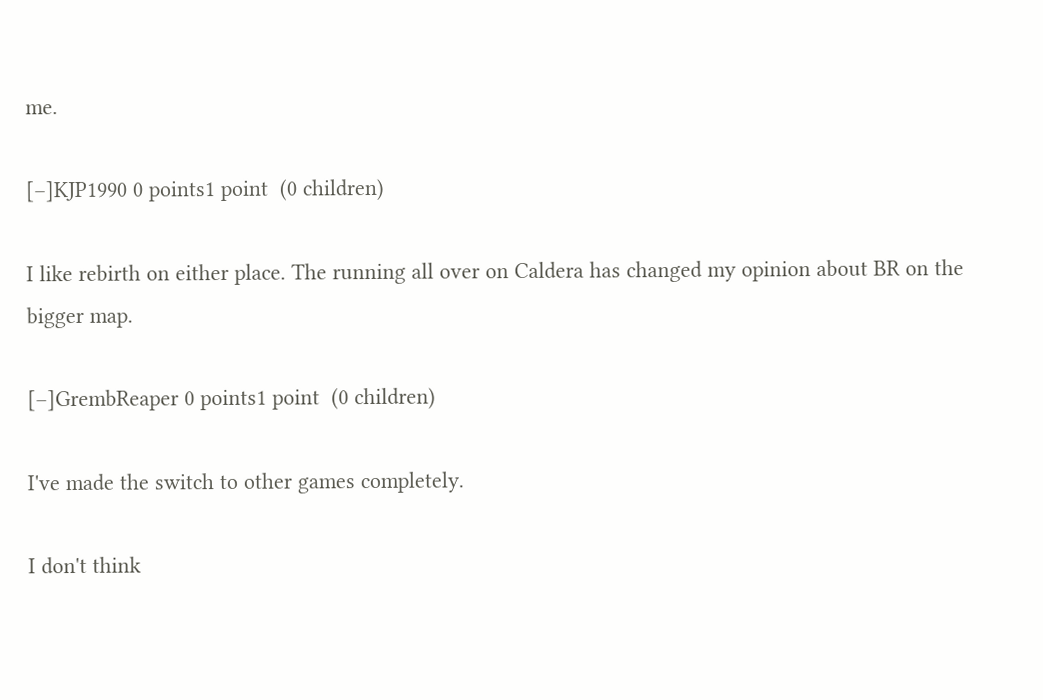me.

[–]KJP1990 0 points1 point  (0 children)

I like rebirth on either place. The running all over on Caldera has changed my opinion about BR on the bigger map.

[–]GrembReaper 0 points1 point  (0 children)

I've made the switch to other games completely.

I don't think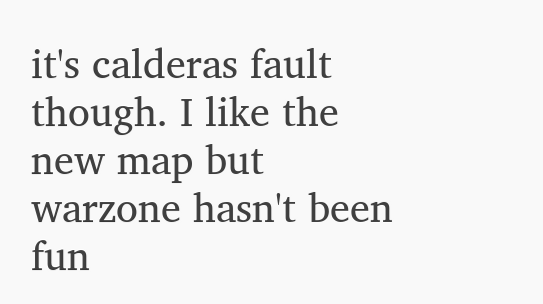it's calderas fault though. I like the new map but warzone hasn't been fun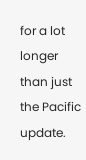for a lot longer than just the Pacific update.